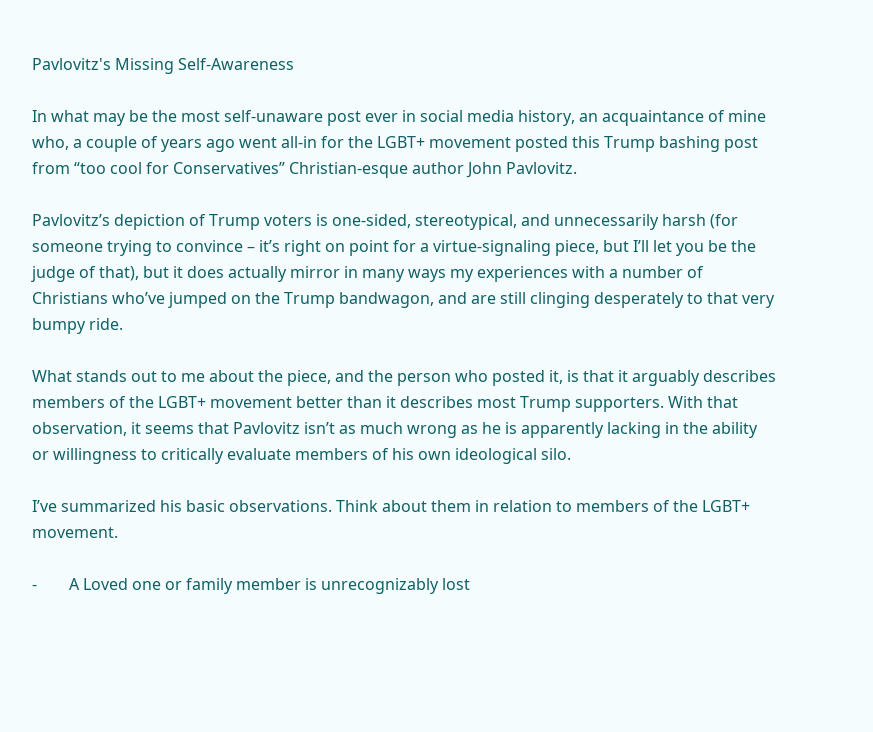Pavlovitz's Missing Self-Awareness

In what may be the most self-unaware post ever in social media history, an acquaintance of mine who, a couple of years ago went all-in for the LGBT+ movement posted this Trump bashing post from “too cool for Conservatives” Christian-esque author John Pavlovitz.

Pavlovitz’s depiction of Trump voters is one-sided, stereotypical, and unnecessarily harsh (for
someone trying to convince – it’s right on point for a virtue-signaling piece, but I’ll let you be the judge of that), but it does actually mirror in many ways my experiences with a number of Christians who’ve jumped on the Trump bandwagon, and are still clinging desperately to that very bumpy ride.

What stands out to me about the piece, and the person who posted it, is that it arguably describes members of the LGBT+ movement better than it describes most Trump supporters. With that observation, it seems that Pavlovitz isn’t as much wrong as he is apparently lacking in the ability or willingness to critically evaluate members of his own ideological silo.

I’ve summarized his basic observations. Think about them in relation to members of the LGBT+ movement.

-        A Loved one or family member is unrecognizably lost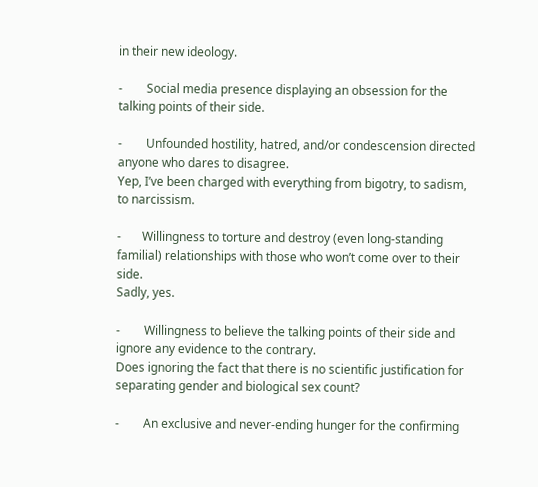in their new ideology.

-        Social media presence displaying an obsession for the talking points of their side.

-        Unfounded hostility, hatred, and/or condescension directed anyone who dares to disagree.
Yep, I’ve been charged with everything from bigotry, to sadism, to narcissism.

-       Willingness to torture and destroy (even long-standing familial) relationships with those who won’t come over to their side.
Sadly, yes.

-        Willingness to believe the talking points of their side and ignore any evidence to the contrary.
Does ignoring the fact that there is no scientific justification for separating gender and biological sex count?

-        An exclusive and never-ending hunger for the confirming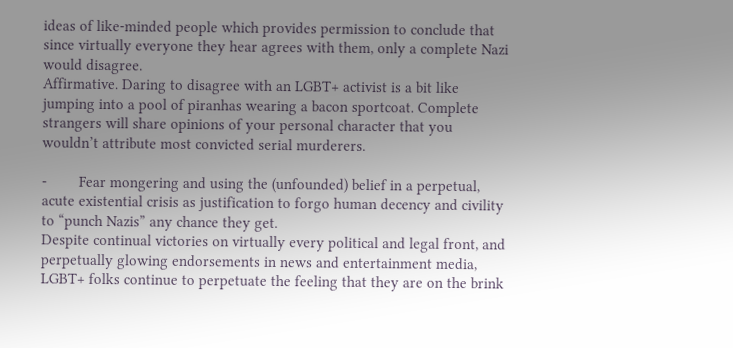ideas of like-minded people which provides permission to conclude that since virtually everyone they hear agrees with them, only a complete Nazi would disagree.
Affirmative. Daring to disagree with an LGBT+ activist is a bit like jumping into a pool of piranhas wearing a bacon sportcoat. Complete strangers will share opinions of your personal character that you wouldn’t attribute most convicted serial murderers.

-        Fear mongering and using the (unfounded) belief in a perpetual, acute existential crisis as justification to forgo human decency and civility to “punch Nazis” any chance they get.
Despite continual victories on virtually every political and legal front, and perpetually glowing endorsements in news and entertainment media, LGBT+ folks continue to perpetuate the feeling that they are on the brink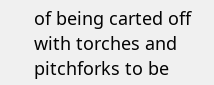of being carted off with torches and pitchforks to be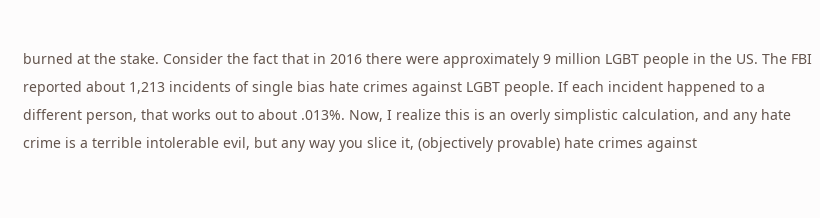burned at the stake. Consider the fact that in 2016 there were approximately 9 million LGBT people in the US. The FBI reported about 1,213 incidents of single bias hate crimes against LGBT people. If each incident happened to a different person, that works out to about .013%. Now, I realize this is an overly simplistic calculation, and any hate crime is a terrible intolerable evil, but any way you slice it, (objectively provable) hate crimes against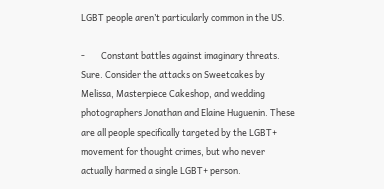LGBT people aren’t particularly common in the US.

-        Constant battles against imaginary threats.
Sure. Consider the attacks on Sweetcakes by Melissa, Masterpiece Cakeshop, and wedding photographers Jonathan and Elaine Huguenin. These are all people specifically targeted by the LGBT+ movement for thought crimes, but who never actually harmed a single LGBT+ person.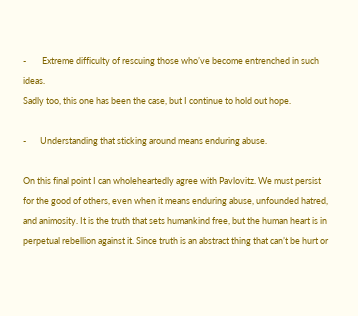-        Extreme difficulty of rescuing those who’ve become entrenched in such ideas.
Sadly too, this one has been the case, but I continue to hold out hope.

-       Understanding that sticking around means enduring abuse.

On this final point I can wholeheartedly agree with Pavlovitz. We must persist for the good of others, even when it means enduring abuse, unfounded hatred, and animosity. It is the truth that sets humankind free, but the human heart is in perpetual rebellion against it. Since truth is an abstract thing that can’t be hurt or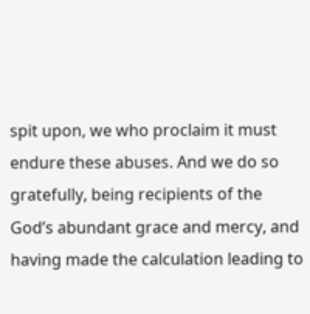spit upon, we who proclaim it must endure these abuses. And we do so gratefully, being recipients of the God’s abundant grace and mercy, and having made the calculation leading to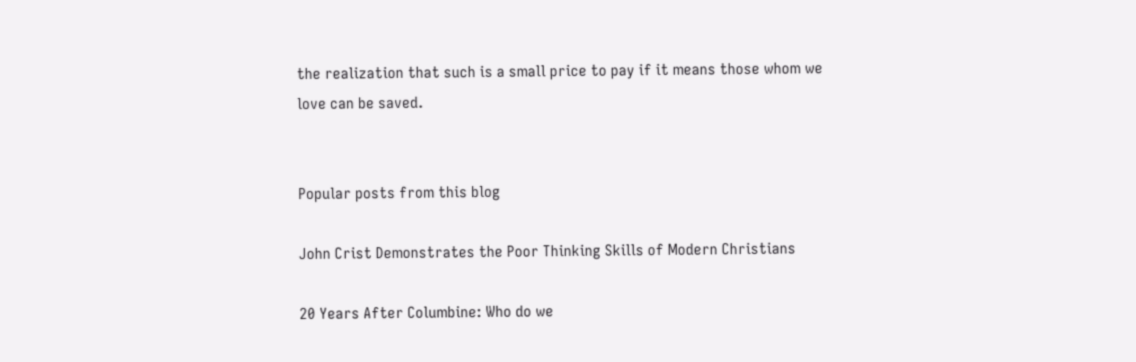the realization that such is a small price to pay if it means those whom we love can be saved.


Popular posts from this blog

John Crist Demonstrates the Poor Thinking Skills of Modern Christians

20 Years After Columbine: Who do we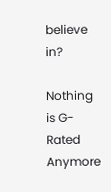believe in?

Nothing is G-Rated Anymore